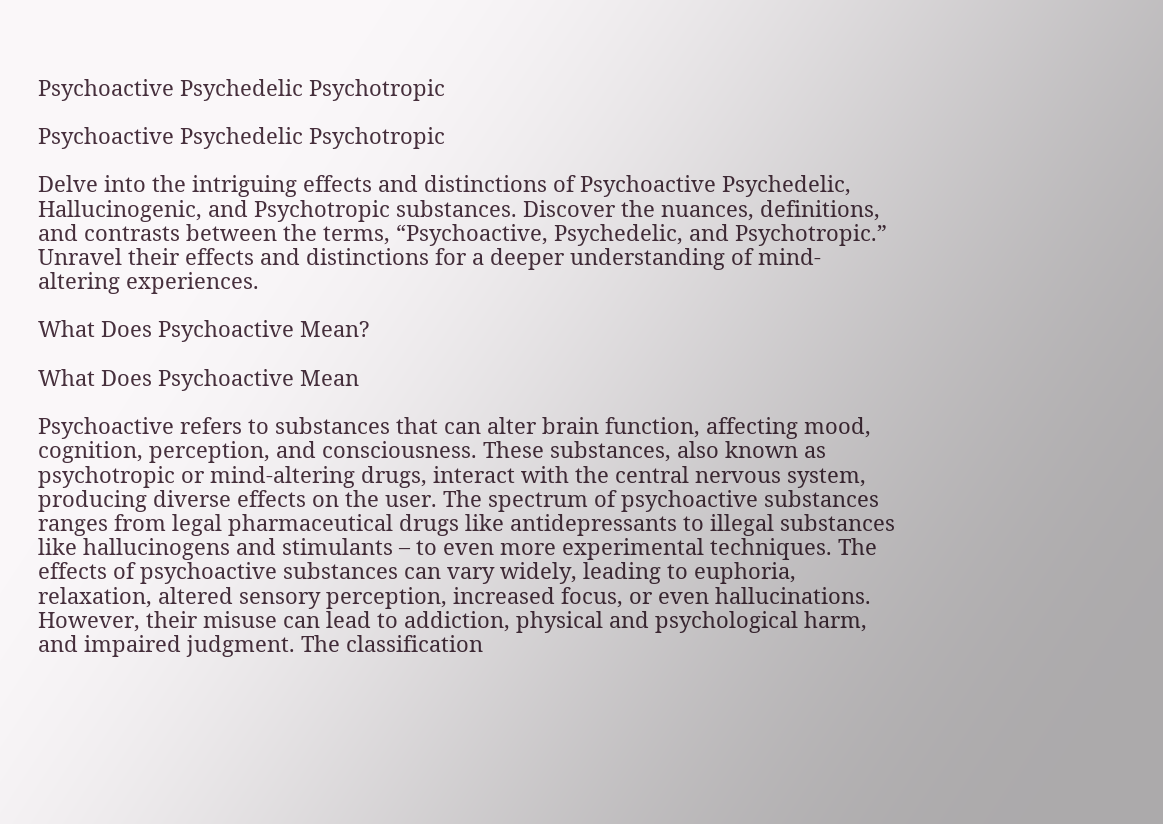Psychoactive Psychedelic Psychotropic

Psychoactive Psychedelic Psychotropic

Delve into the intriguing effects and distinctions of Psychoactive Psychedelic, Hallucinogenic, and Psychotropic substances. Discover the nuances, definitions, and contrasts between the terms, “Psychoactive, Psychedelic, and Psychotropic.” Unravel their effects and distinctions for a deeper understanding of mind-altering experiences.

What Does Psychoactive Mean?

What Does Psychoactive Mean

Psychoactive refers to substances that can alter brain function, affecting mood, cognition, perception, and consciousness. These substances, also known as psychotropic or mind-altering drugs, interact with the central nervous system, producing diverse effects on the user. The spectrum of psychoactive substances ranges from legal pharmaceutical drugs like antidepressants to illegal substances like hallucinogens and stimulants – to even more experimental techniques. The effects of psychoactive substances can vary widely, leading to euphoria, relaxation, altered sensory perception, increased focus, or even hallucinations. However, their misuse can lead to addiction, physical and psychological harm, and impaired judgment. The classification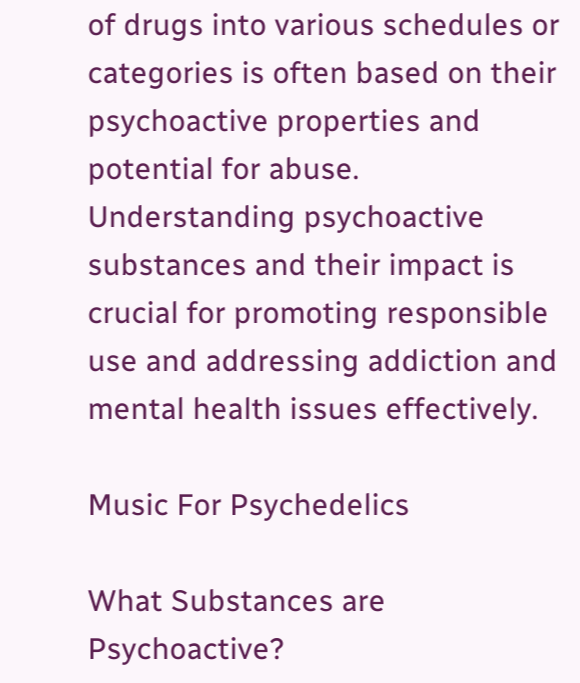of drugs into various schedules or categories is often based on their psychoactive properties and potential for abuse. Understanding psychoactive substances and their impact is crucial for promoting responsible use and addressing addiction and mental health issues effectively.

Music For Psychedelics

What Substances are Psychoactive?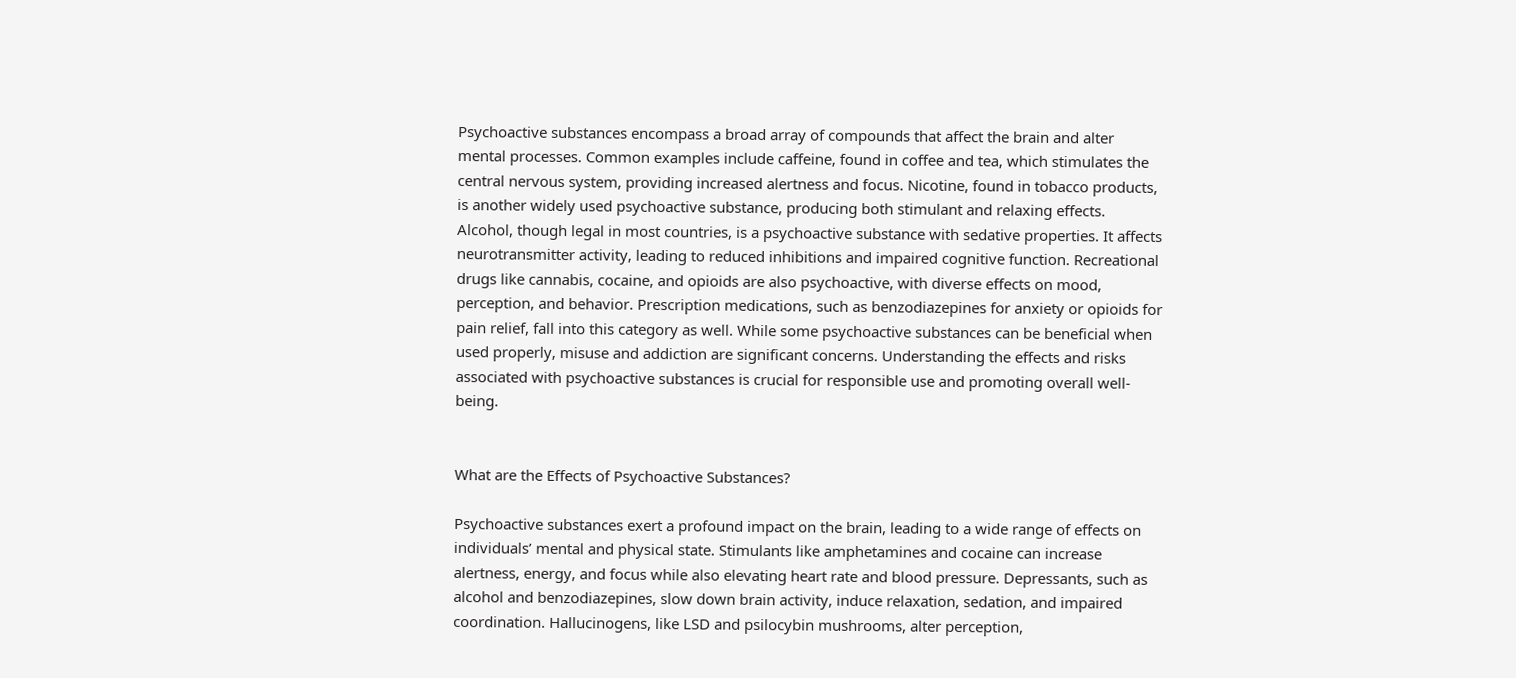Psychoactive substances encompass a broad array of compounds that affect the brain and alter mental processes. Common examples include caffeine, found in coffee and tea, which stimulates the central nervous system, providing increased alertness and focus. Nicotine, found in tobacco products, is another widely used psychoactive substance, producing both stimulant and relaxing effects. Alcohol, though legal in most countries, is a psychoactive substance with sedative properties. It affects neurotransmitter activity, leading to reduced inhibitions and impaired cognitive function. Recreational drugs like cannabis, cocaine, and opioids are also psychoactive, with diverse effects on mood, perception, and behavior. Prescription medications, such as benzodiazepines for anxiety or opioids for pain relief, fall into this category as well. While some psychoactive substances can be beneficial when used properly, misuse and addiction are significant concerns. Understanding the effects and risks associated with psychoactive substances is crucial for responsible use and promoting overall well-being.


What are the Effects of Psychoactive Substances?

Psychoactive substances exert a profound impact on the brain, leading to a wide range of effects on individuals’ mental and physical state. Stimulants like amphetamines and cocaine can increase alertness, energy, and focus while also elevating heart rate and blood pressure. Depressants, such as alcohol and benzodiazepines, slow down brain activity, induce relaxation, sedation, and impaired coordination. Hallucinogens, like LSD and psilocybin mushrooms, alter perception,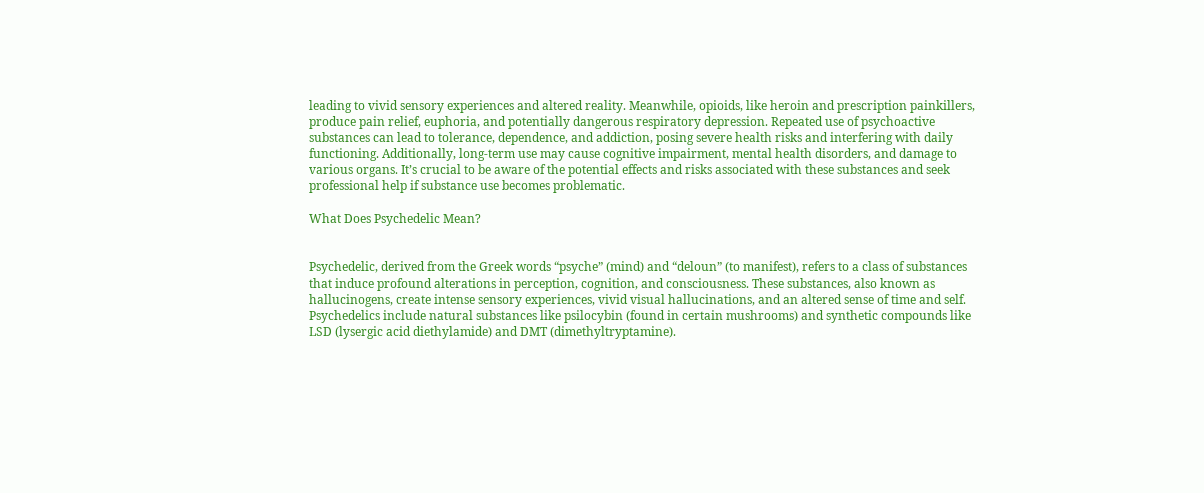leading to vivid sensory experiences and altered reality. Meanwhile, opioids, like heroin and prescription painkillers, produce pain relief, euphoria, and potentially dangerous respiratory depression. Repeated use of psychoactive substances can lead to tolerance, dependence, and addiction, posing severe health risks and interfering with daily functioning. Additionally, long-term use may cause cognitive impairment, mental health disorders, and damage to various organs. It’s crucial to be aware of the potential effects and risks associated with these substances and seek professional help if substance use becomes problematic.

What Does Psychedelic Mean?


Psychedelic, derived from the Greek words “psyche” (mind) and “deloun” (to manifest), refers to a class of substances that induce profound alterations in perception, cognition, and consciousness. These substances, also known as hallucinogens, create intense sensory experiences, vivid visual hallucinations, and an altered sense of time and self. Psychedelics include natural substances like psilocybin (found in certain mushrooms) and synthetic compounds like LSD (lysergic acid diethylamide) and DMT (dimethyltryptamine).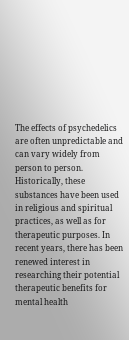The effects of psychedelics are often unpredictable and can vary widely from person to person. Historically, these substances have been used in religious and spiritual practices, as well as for therapeutic purposes. In recent years, there has been renewed interest in researching their potential therapeutic benefits for mental health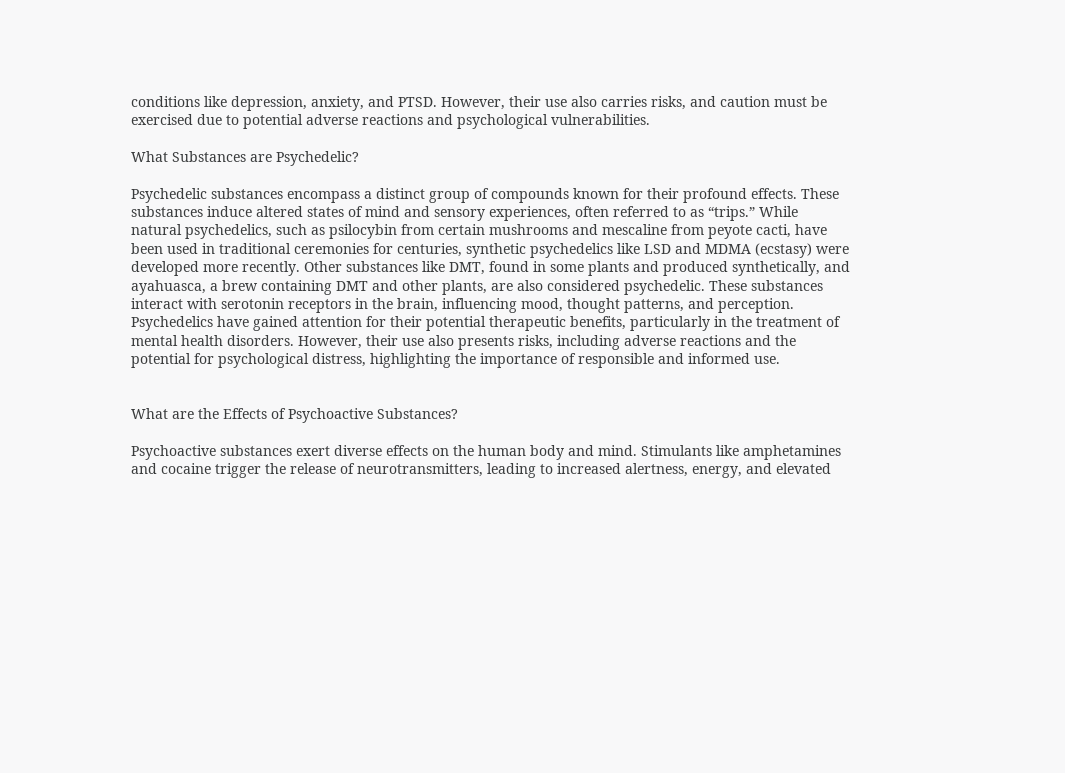conditions like depression, anxiety, and PTSD. However, their use also carries risks, and caution must be exercised due to potential adverse reactions and psychological vulnerabilities.

What Substances are Psychedelic?

Psychedelic substances encompass a distinct group of compounds known for their profound effects. These substances induce altered states of mind and sensory experiences, often referred to as “trips.” While natural psychedelics, such as psilocybin from certain mushrooms and mescaline from peyote cacti, have been used in traditional ceremonies for centuries, synthetic psychedelics like LSD and MDMA (ecstasy) were developed more recently. Other substances like DMT, found in some plants and produced synthetically, and ayahuasca, a brew containing DMT and other plants, are also considered psychedelic. These substances interact with serotonin receptors in the brain, influencing mood, thought patterns, and perception. Psychedelics have gained attention for their potential therapeutic benefits, particularly in the treatment of mental health disorders. However, their use also presents risks, including adverse reactions and the potential for psychological distress, highlighting the importance of responsible and informed use.


What are the Effects of Psychoactive Substances?

Psychoactive substances exert diverse effects on the human body and mind. Stimulants like amphetamines and cocaine trigger the release of neurotransmitters, leading to increased alertness, energy, and elevated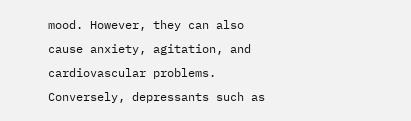mood. However, they can also cause anxiety, agitation, and cardiovascular problems. Conversely, depressants such as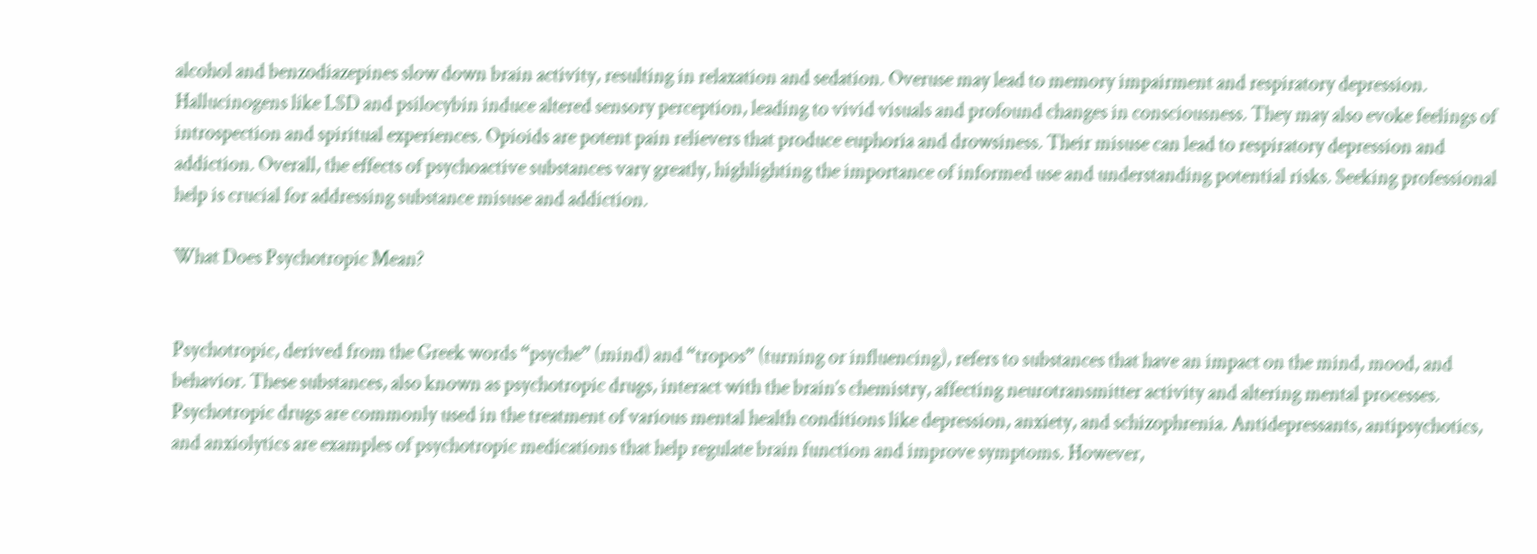alcohol and benzodiazepines slow down brain activity, resulting in relaxation and sedation. Overuse may lead to memory impairment and respiratory depression. Hallucinogens like LSD and psilocybin induce altered sensory perception, leading to vivid visuals and profound changes in consciousness. They may also evoke feelings of introspection and spiritual experiences. Opioids are potent pain relievers that produce euphoria and drowsiness. Their misuse can lead to respiratory depression and addiction. Overall, the effects of psychoactive substances vary greatly, highlighting the importance of informed use and understanding potential risks. Seeking professional help is crucial for addressing substance misuse and addiction.

What Does Psychotropic Mean?


Psychotropic, derived from the Greek words “psyche” (mind) and “tropos” (turning or influencing), refers to substances that have an impact on the mind, mood, and behavior. These substances, also known as psychotropic drugs, interact with the brain’s chemistry, affecting neurotransmitter activity and altering mental processes. Psychotropic drugs are commonly used in the treatment of various mental health conditions like depression, anxiety, and schizophrenia. Antidepressants, antipsychotics, and anxiolytics are examples of psychotropic medications that help regulate brain function and improve symptoms. However,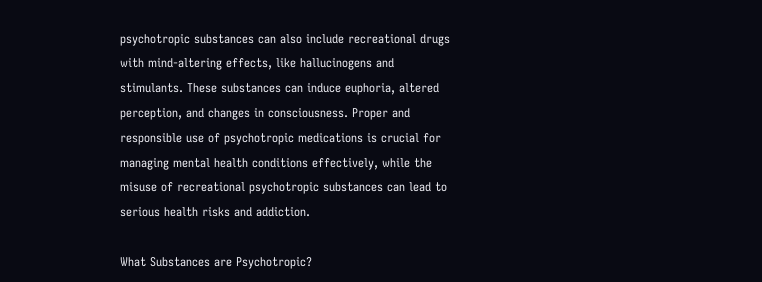psychotropic substances can also include recreational drugs with mind-altering effects, like hallucinogens and stimulants. These substances can induce euphoria, altered perception, and changes in consciousness. Proper and responsible use of psychotropic medications is crucial for managing mental health conditions effectively, while the misuse of recreational psychotropic substances can lead to serious health risks and addiction.

What Substances are Psychotropic?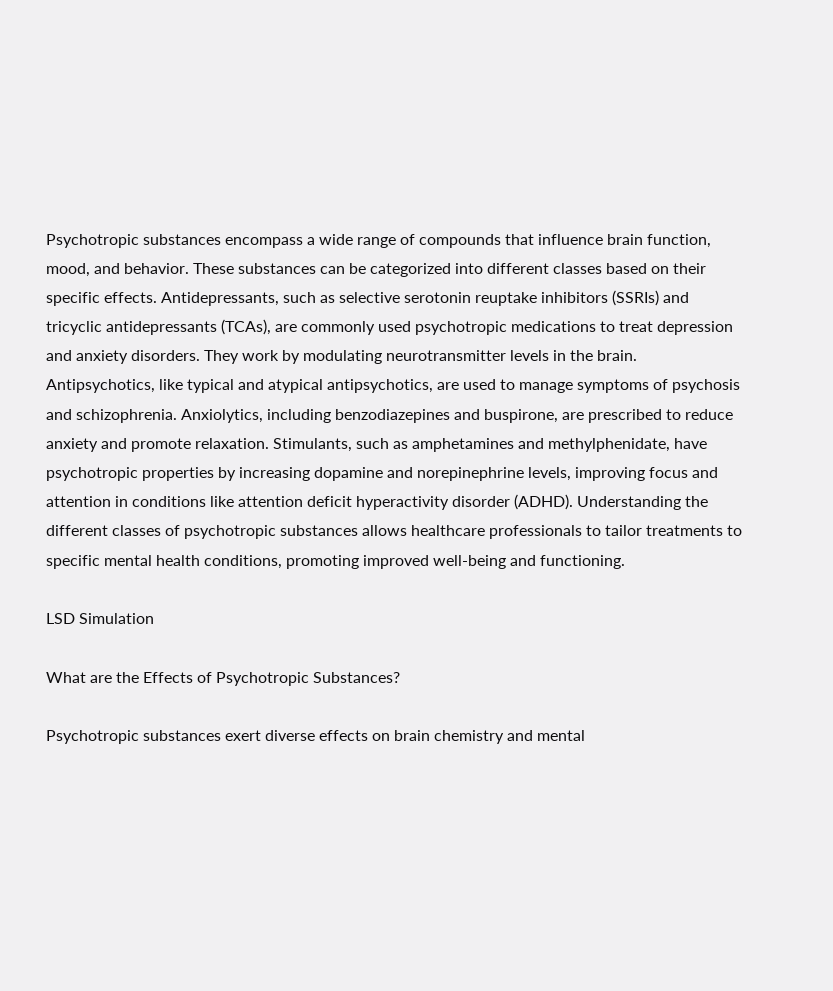Psychotropic substances encompass a wide range of compounds that influence brain function, mood, and behavior. These substances can be categorized into different classes based on their specific effects. Antidepressants, such as selective serotonin reuptake inhibitors (SSRIs) and tricyclic antidepressants (TCAs), are commonly used psychotropic medications to treat depression and anxiety disorders. They work by modulating neurotransmitter levels in the brain. Antipsychotics, like typical and atypical antipsychotics, are used to manage symptoms of psychosis and schizophrenia. Anxiolytics, including benzodiazepines and buspirone, are prescribed to reduce anxiety and promote relaxation. Stimulants, such as amphetamines and methylphenidate, have psychotropic properties by increasing dopamine and norepinephrine levels, improving focus and attention in conditions like attention deficit hyperactivity disorder (ADHD). Understanding the different classes of psychotropic substances allows healthcare professionals to tailor treatments to specific mental health conditions, promoting improved well-being and functioning.

LSD Simulation

What are the Effects of Psychotropic Substances?

Psychotropic substances exert diverse effects on brain chemistry and mental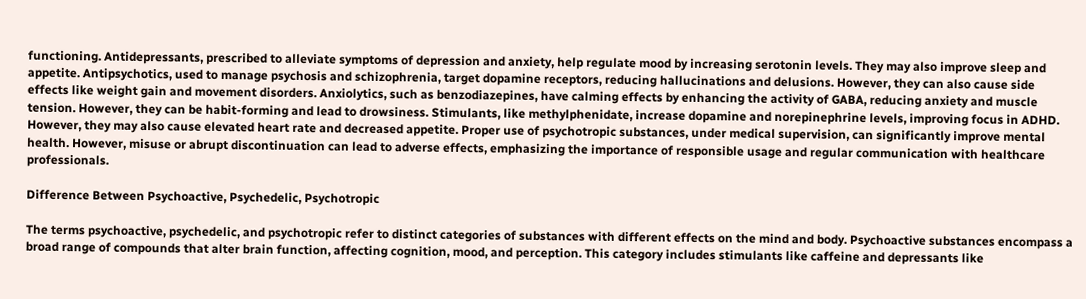functioning. Antidepressants, prescribed to alleviate symptoms of depression and anxiety, help regulate mood by increasing serotonin levels. They may also improve sleep and appetite. Antipsychotics, used to manage psychosis and schizophrenia, target dopamine receptors, reducing hallucinations and delusions. However, they can also cause side effects like weight gain and movement disorders. Anxiolytics, such as benzodiazepines, have calming effects by enhancing the activity of GABA, reducing anxiety and muscle tension. However, they can be habit-forming and lead to drowsiness. Stimulants, like methylphenidate, increase dopamine and norepinephrine levels, improving focus in ADHD. However, they may also cause elevated heart rate and decreased appetite. Proper use of psychotropic substances, under medical supervision, can significantly improve mental health. However, misuse or abrupt discontinuation can lead to adverse effects, emphasizing the importance of responsible usage and regular communication with healthcare professionals.

Difference Between Psychoactive, Psychedelic, Psychotropic

The terms psychoactive, psychedelic, and psychotropic refer to distinct categories of substances with different effects on the mind and body. Psychoactive substances encompass a broad range of compounds that alter brain function, affecting cognition, mood, and perception. This category includes stimulants like caffeine and depressants like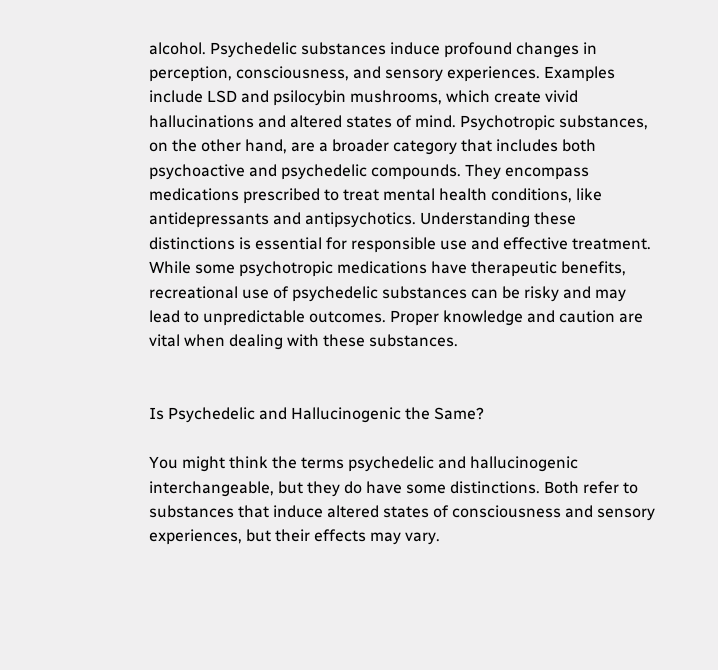alcohol. Psychedelic substances induce profound changes in perception, consciousness, and sensory experiences. Examples include LSD and psilocybin mushrooms, which create vivid hallucinations and altered states of mind. Psychotropic substances, on the other hand, are a broader category that includes both psychoactive and psychedelic compounds. They encompass medications prescribed to treat mental health conditions, like antidepressants and antipsychotics. Understanding these distinctions is essential for responsible use and effective treatment. While some psychotropic medications have therapeutic benefits, recreational use of psychedelic substances can be risky and may lead to unpredictable outcomes. Proper knowledge and caution are vital when dealing with these substances.


Is Psychedelic and Hallucinogenic the Same?

You might think the terms psychedelic and hallucinogenic interchangeable, but they do have some distinctions. Both refer to substances that induce altered states of consciousness and sensory experiences, but their effects may vary.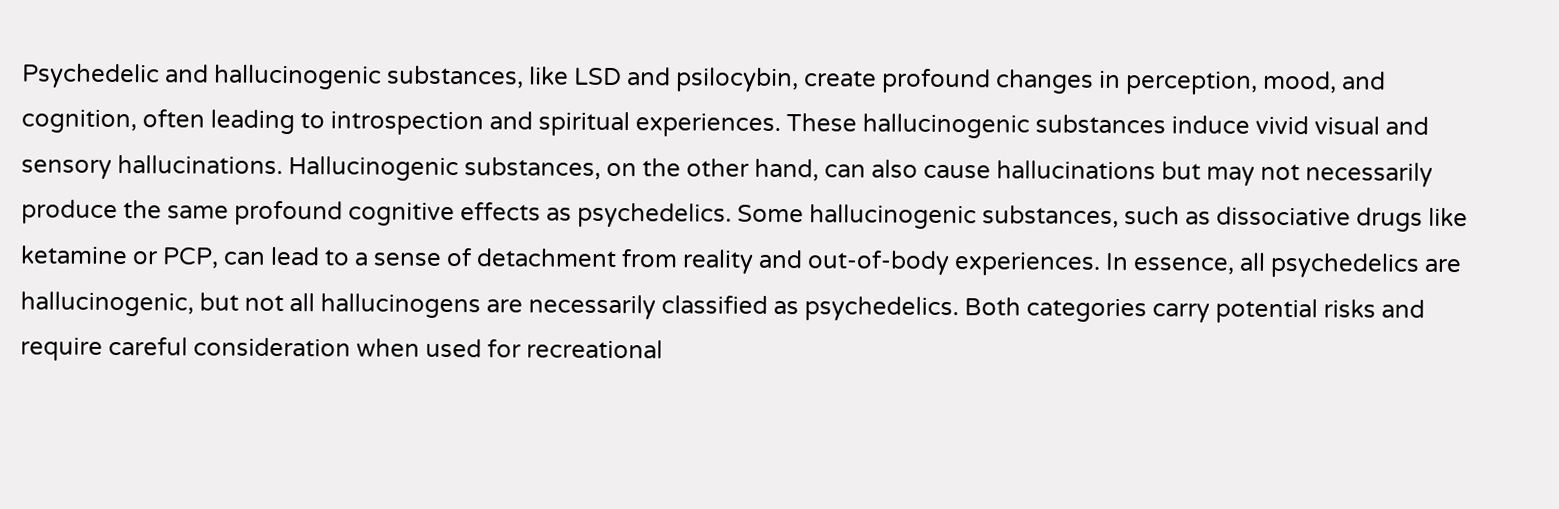Psychedelic and hallucinogenic substances, like LSD and psilocybin, create profound changes in perception, mood, and cognition, often leading to introspection and spiritual experiences. These hallucinogenic substances induce vivid visual and sensory hallucinations. Hallucinogenic substances, on the other hand, can also cause hallucinations but may not necessarily produce the same profound cognitive effects as psychedelics. Some hallucinogenic substances, such as dissociative drugs like ketamine or PCP, can lead to a sense of detachment from reality and out-of-body experiences. In essence, all psychedelics are hallucinogenic, but not all hallucinogens are necessarily classified as psychedelics. Both categories carry potential risks and require careful consideration when used for recreational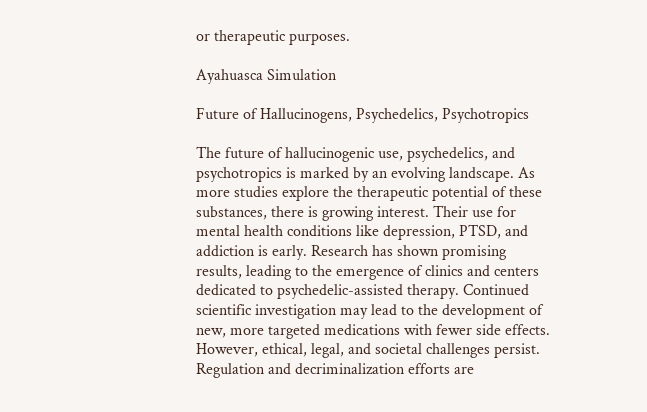or therapeutic purposes.

Ayahuasca Simulation

Future of Hallucinogens, Psychedelics, Psychotropics

The future of hallucinogenic use, psychedelics, and psychotropics is marked by an evolving landscape. As more studies explore the therapeutic potential of these substances, there is growing interest. Their use for mental health conditions like depression, PTSD, and addiction is early. Research has shown promising results, leading to the emergence of clinics and centers dedicated to psychedelic-assisted therapy. Continued scientific investigation may lead to the development of new, more targeted medications with fewer side effects. However, ethical, legal, and societal challenges persist. Regulation and decriminalization efforts are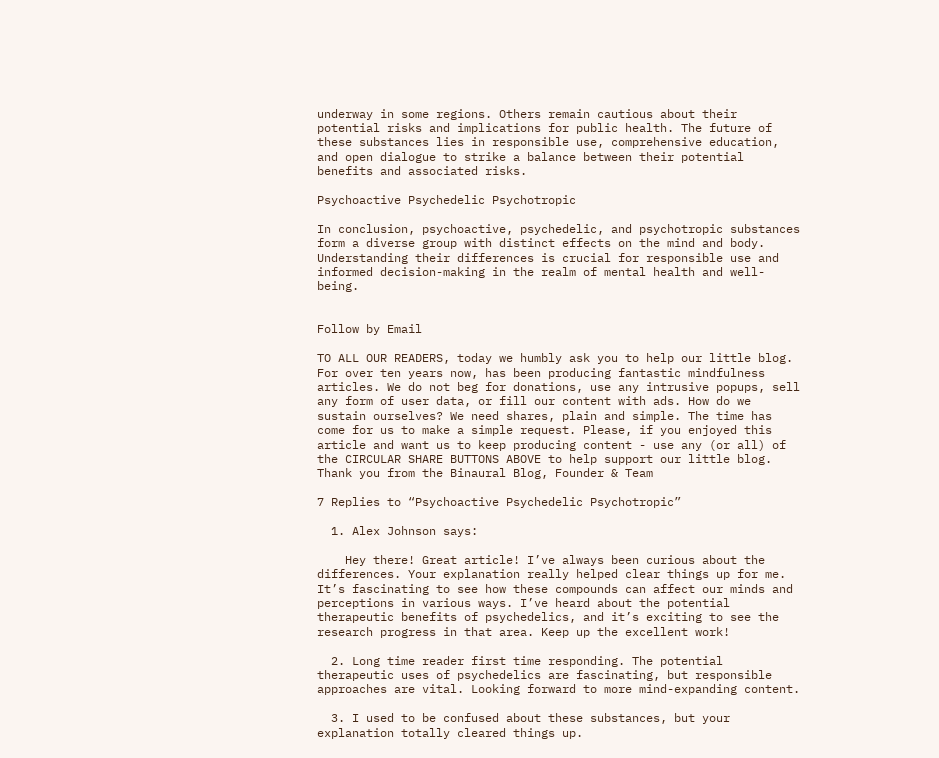underway in some regions. Others remain cautious about their potential risks and implications for public health. The future of these substances lies in responsible use, comprehensive education, and open dialogue to strike a balance between their potential benefits and associated risks.

Psychoactive Psychedelic Psychotropic

In conclusion, psychoactive, psychedelic, and psychotropic substances form a diverse group with distinct effects on the mind and body. Understanding their differences is crucial for responsible use and informed decision-making in the realm of mental health and well-being.


Follow by Email

TO ALL OUR READERS, today we humbly ask you to help our little blog. For over ten years now, has been producing fantastic mindfulness articles. We do not beg for donations, use any intrusive popups, sell any form of user data, or fill our content with ads. How do we sustain ourselves? We need shares, plain and simple. The time has come for us to make a simple request. Please, if you enjoyed this article and want us to keep producing content - use any (or all) of the CIRCULAR SHARE BUTTONS ABOVE to help support our little blog. Thank you from the Binaural Blog, Founder & Team

7 Replies to “Psychoactive Psychedelic Psychotropic”

  1. Alex Johnson says:

    Hey there! Great article! I’ve always been curious about the differences. Your explanation really helped clear things up for me. It’s fascinating to see how these compounds can affect our minds and perceptions in various ways. I’ve heard about the potential therapeutic benefits of psychedelics, and it’s exciting to see the research progress in that area. Keep up the excellent work!

  2. Long time reader first time responding. The potential therapeutic uses of psychedelics are fascinating, but responsible approaches are vital. Looking forward to more mind-expanding content.

  3. I used to be confused about these substances, but your explanation totally cleared things up.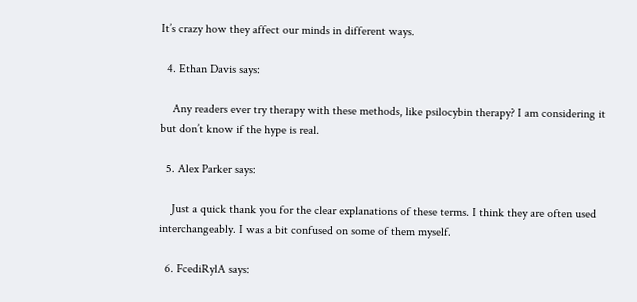It’s crazy how they affect our minds in different ways.

  4. Ethan Davis says:

    Any readers ever try therapy with these methods, like psilocybin therapy? I am considering it but don’t know if the hype is real.

  5. Alex Parker says:

    Just a quick thank you for the clear explanations of these terms. I think they are often used interchangeably. I was a bit confused on some of them myself.

  6. FcediRylA says: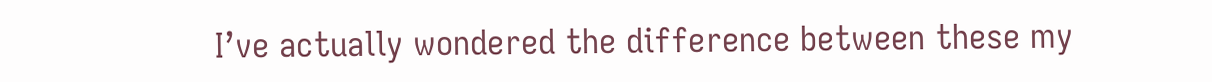I’ve actually wondered the difference between these my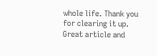whole life. Thank you for clearing it up. Great article and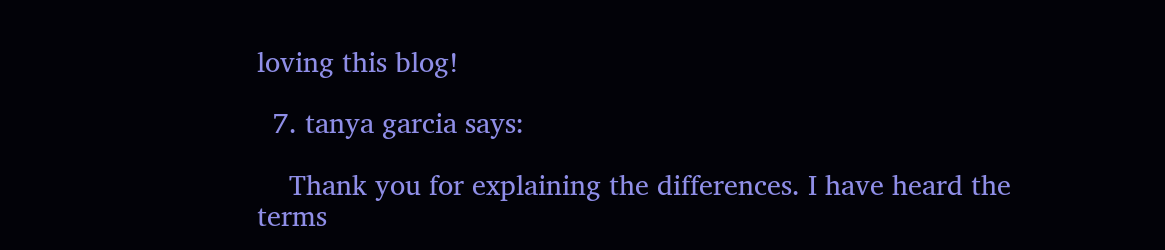loving this blog!

  7. tanya garcia says:

    Thank you for explaining the differences. I have heard the terms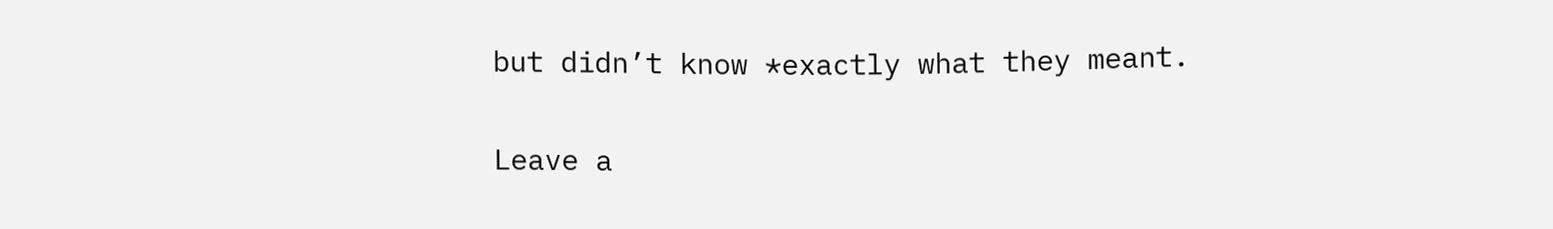but didn’t know *exactly what they meant.

Leave a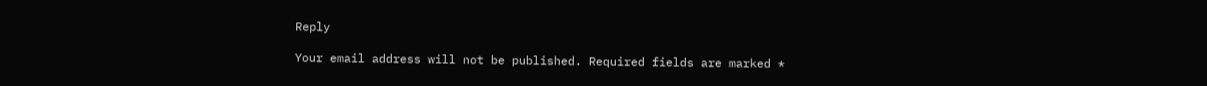Reply

Your email address will not be published. Required fields are marked *